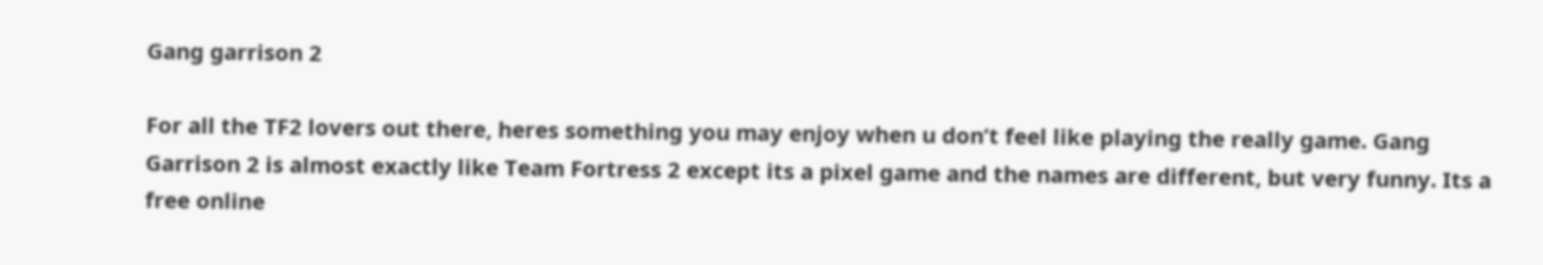Gang garrison 2

For all the TF2 lovers out there, heres something you may enjoy when u don’t feel like playing the really game. Gang Garrison 2 is almost exactly like Team Fortress 2 except its a pixel game and the names are different, but very funny. Its a free online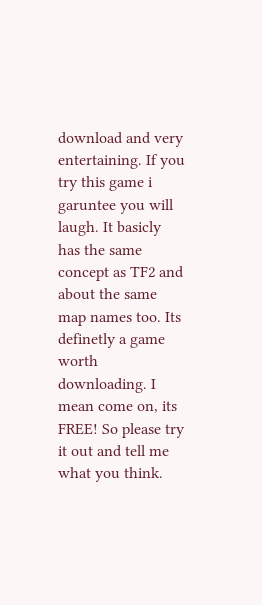download and very entertaining. If you try this game i garuntee you will laugh. It basicly has the same concept as TF2 and about the same map names too. Its definetly a game worth downloading. I mean come on, its FREE! So please try it out and tell me what you think.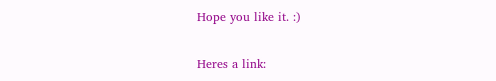Hope you like it. :)

Heres a link: